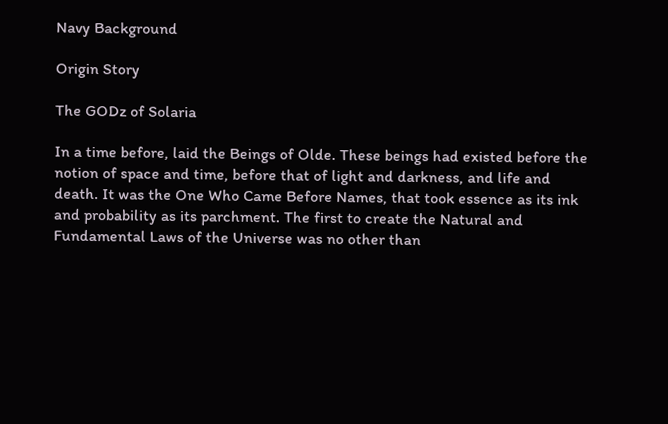Navy Background

Origin Story

The GODz of Solaria

In a time before, laid the Beings of Olde. These beings had existed before the notion of space and time, before that of light and darkness, and life and death. It was the One Who Came Before Names, that took essence as its ink and probability as its parchment. The first to create the Natural and Fundamental Laws of the Universe was no other than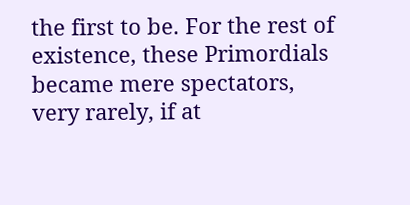the first to be. For the rest of existence, these Primordials became mere spectators, very rarely, if at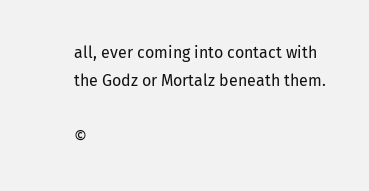all, ever coming into contact with the Godz or Mortalz beneath them.

©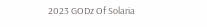2023 GODz Of Solaria